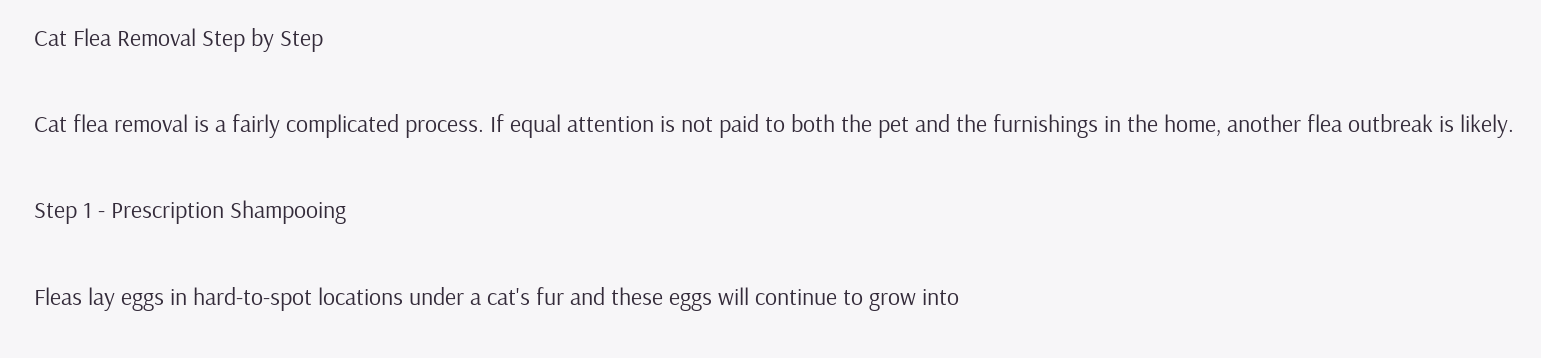Cat Flea Removal Step by Step

Cat flea removal is a fairly complicated process. If equal attention is not paid to both the pet and the furnishings in the home, another flea outbreak is likely.

Step 1 - Prescription Shampooing

Fleas lay eggs in hard-to-spot locations under a cat's fur and these eggs will continue to grow into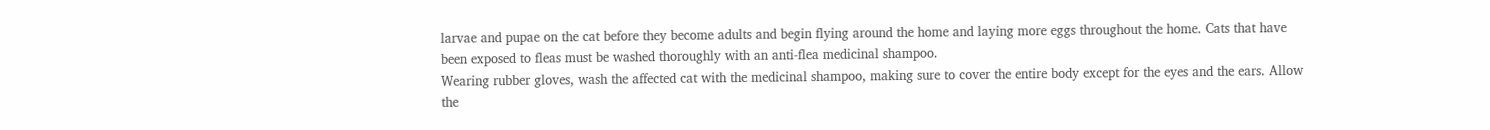larvae and pupae on the cat before they become adults and begin flying around the home and laying more eggs throughout the home. Cats that have been exposed to fleas must be washed thoroughly with an anti-flea medicinal shampoo.
Wearing rubber gloves, wash the affected cat with the medicinal shampoo, making sure to cover the entire body except for the eyes and the ears. Allow the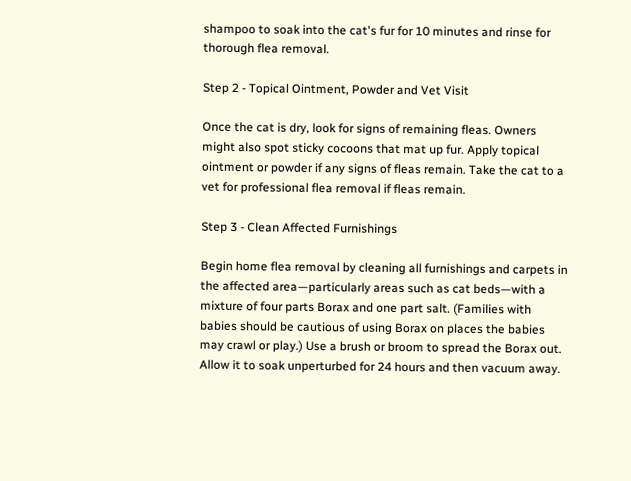shampoo to soak into the cat's fur for 10 minutes and rinse for thorough flea removal.

Step 2 - Topical Ointment, Powder and Vet Visit

Once the cat is dry, look for signs of remaining fleas. Owners might also spot sticky cocoons that mat up fur. Apply topical ointment or powder if any signs of fleas remain. Take the cat to a vet for professional flea removal if fleas remain.

Step 3 - Clean Affected Furnishings

Begin home flea removal by cleaning all furnishings and carpets in the affected area—particularly areas such as cat beds—with a mixture of four parts Borax and one part salt. (Families with babies should be cautious of using Borax on places the babies may crawl or play.) Use a brush or broom to spread the Borax out. Allow it to soak unperturbed for 24 hours and then vacuum away.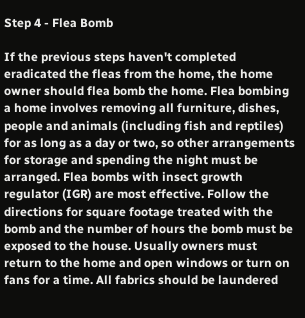Step 4 - Flea Bomb

If the previous steps haven't completed eradicated the fleas from the home, the home owner should flea bomb the home. Flea bombing a home involves removing all furniture, dishes, people and animals (including fish and reptiles) for as long as a day or two, so other arrangements for storage and spending the night must be arranged. Flea bombs with insect growth regulator (IGR) are most effective. Follow the directions for square footage treated with the bomb and the number of hours the bomb must be exposed to the house. Usually owners must return to the home and open windows or turn on fans for a time. All fabrics should be laundered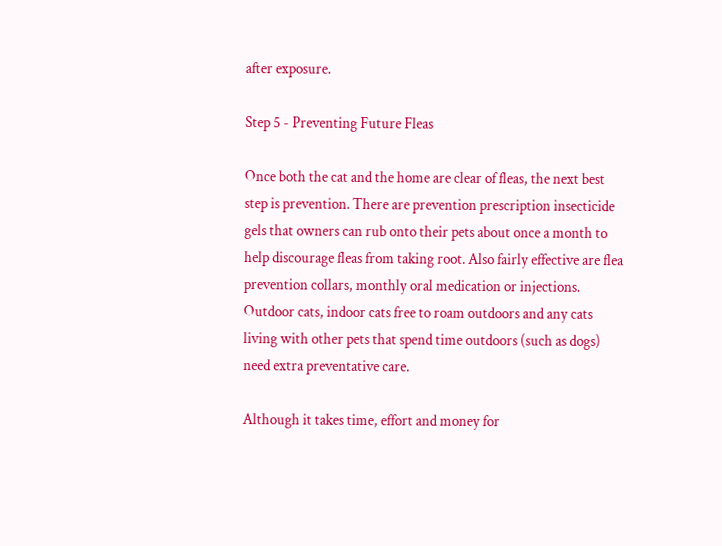after exposure.

Step 5 - Preventing Future Fleas

Once both the cat and the home are clear of fleas, the next best step is prevention. There are prevention prescription insecticide gels that owners can rub onto their pets about once a month to help discourage fleas from taking root. Also fairly effective are flea prevention collars, monthly oral medication or injections. Outdoor cats, indoor cats free to roam outdoors and any cats living with other pets that spend time outdoors (such as dogs) need extra preventative care.

Although it takes time, effort and money for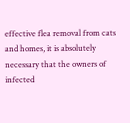effective flea removal from cats and homes, it is absolutely necessary that the owners of infected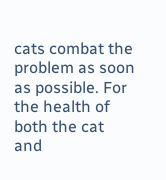cats combat the problem as soon as possible. For the health of both the cat and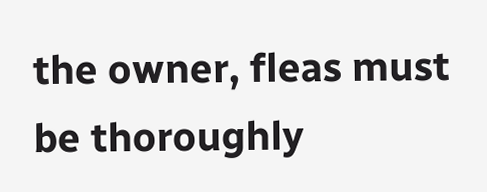the owner, fleas must be thoroughly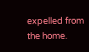expelled from the home.